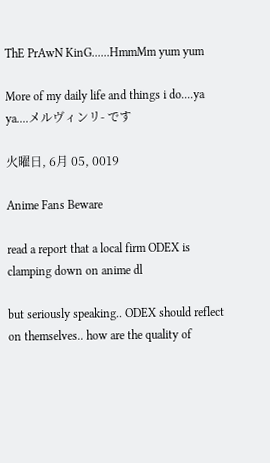ThE PrAwN KinG......HmmMm yum yum

More of my daily life and things i do....ya ya....メルヴィンリ- です

火曜日, 6月 05, 0019

Anime Fans Beware

read a report that a local firm ODEX is clamping down on anime dl

but seriously speaking.. ODEX should reflect on themselves.. how are the quality of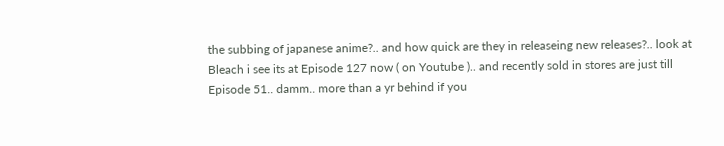the subbing of japanese anime?.. and how quick are they in releaseing new releases?.. look at Bleach i see its at Episode 127 now ( on Youtube ).. and recently sold in stores are just till Episode 51.. damm.. more than a yr behind if you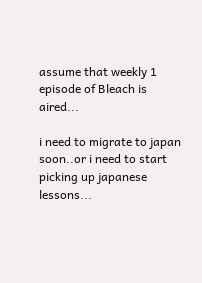assume that weekly 1 episode of Bleach is aired...

i need to migrate to japan soon..or i need to start picking up japanese lessons...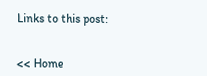Links to this post:


<< Home